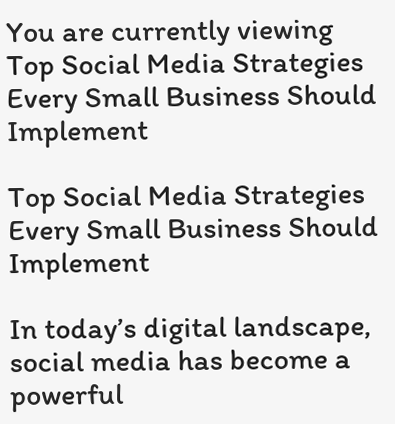You are currently viewing Top Social Media Strategies Every Small Business Should Implement

Top Social Media Strategies Every Small Business Should Implement

In today’s digital landscape, social media has become a powerful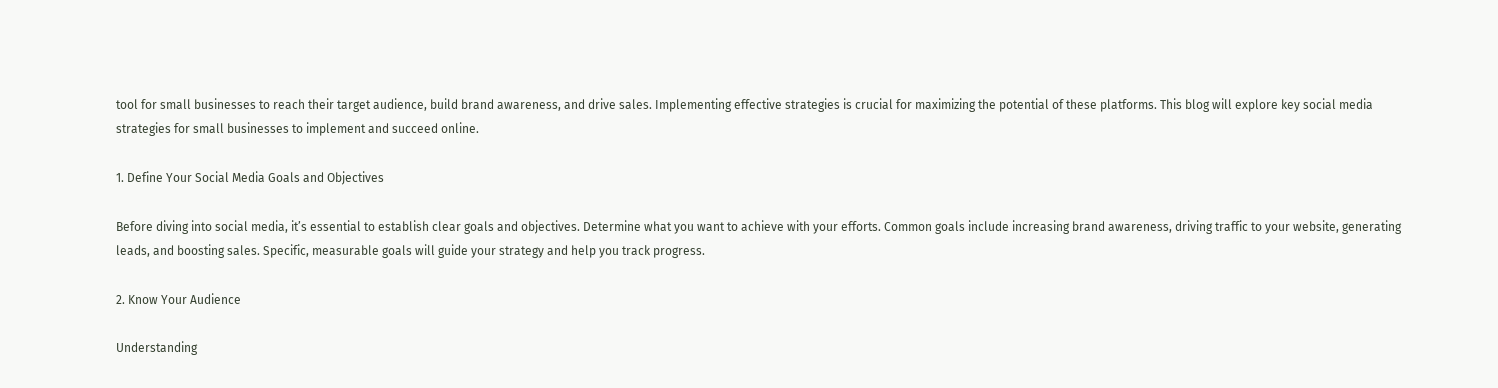tool for small businesses to reach their target audience, build brand awareness, and drive sales. Implementing effective strategies is crucial for maximizing the potential of these platforms. This blog will explore key social media strategies for small businesses to implement and succeed online.

1. Define Your Social Media Goals and Objectives

Before diving into social media, it’s essential to establish clear goals and objectives. Determine what you want to achieve with your efforts. Common goals include increasing brand awareness, driving traffic to your website, generating leads, and boosting sales. Specific, measurable goals will guide your strategy and help you track progress.

2. Know Your Audience

Understanding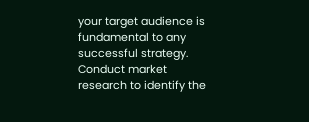your target audience is fundamental to any successful strategy. Conduct market research to identify the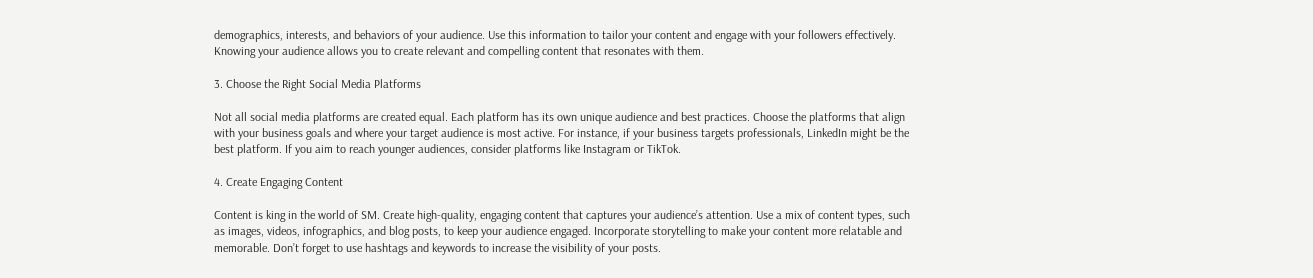demographics, interests, and behaviors of your audience. Use this information to tailor your content and engage with your followers effectively. Knowing your audience allows you to create relevant and compelling content that resonates with them.

3. Choose the Right Social Media Platforms

Not all social media platforms are created equal. Each platform has its own unique audience and best practices. Choose the platforms that align with your business goals and where your target audience is most active. For instance, if your business targets professionals, LinkedIn might be the best platform. If you aim to reach younger audiences, consider platforms like Instagram or TikTok.

4. Create Engaging Content

Content is king in the world of SM. Create high-quality, engaging content that captures your audience’s attention. Use a mix of content types, such as images, videos, infographics, and blog posts, to keep your audience engaged. Incorporate storytelling to make your content more relatable and memorable. Don’t forget to use hashtags and keywords to increase the visibility of your posts.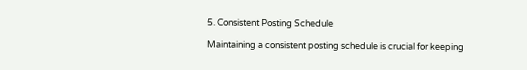5. Consistent Posting Schedule

Maintaining a consistent posting schedule is crucial for keeping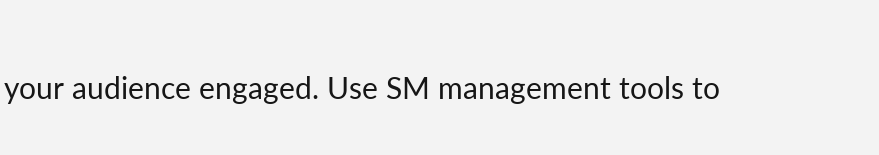your audience engaged. Use SM management tools to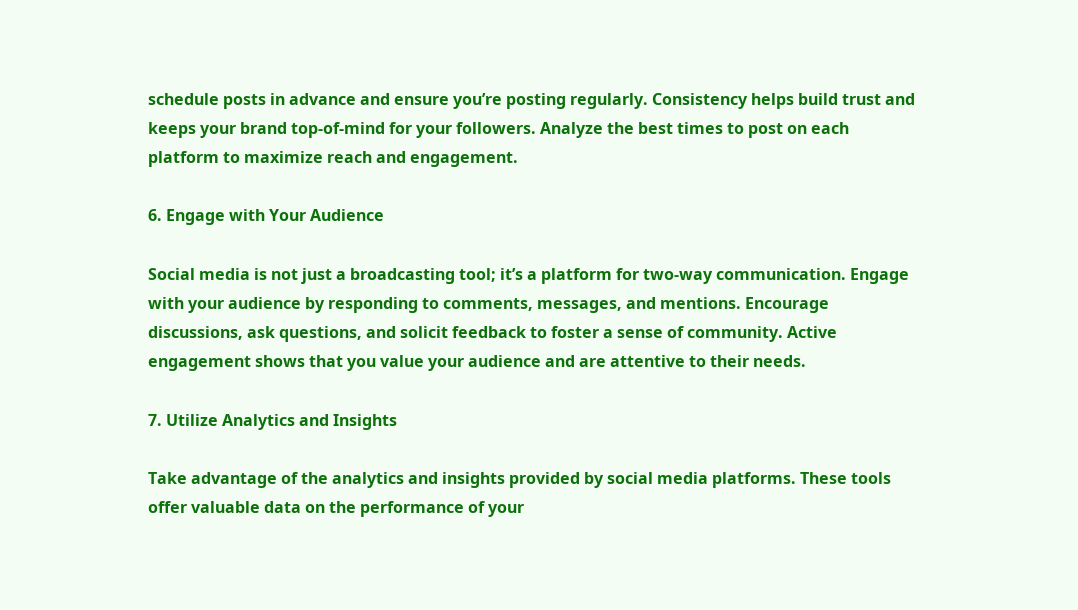schedule posts in advance and ensure you’re posting regularly. Consistency helps build trust and keeps your brand top-of-mind for your followers. Analyze the best times to post on each platform to maximize reach and engagement.

6. Engage with Your Audience

Social media is not just a broadcasting tool; it’s a platform for two-way communication. Engage with your audience by responding to comments, messages, and mentions. Encourage discussions, ask questions, and solicit feedback to foster a sense of community. Active engagement shows that you value your audience and are attentive to their needs.

7. Utilize Analytics and Insights

Take advantage of the analytics and insights provided by social media platforms. These tools offer valuable data on the performance of your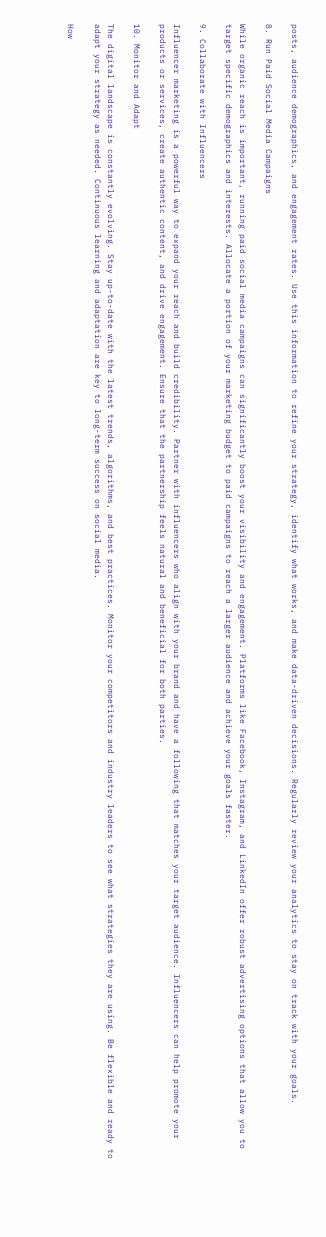posts, audience demographics, and engagement rates. Use this information to refine your strategy, identify what works, and make data-driven decisions. Regularly review your analytics to stay on track with your goals.

8. Run Paid Social Media Campaigns

While organic reach is important, running paid social media campaigns can significantly boost your visibility and engagement. Platforms like Facebook, Instagram, and LinkedIn offer robust advertising options that allow you to target specific demographics and interests. Allocate a portion of your marketing budget to paid campaigns to reach a larger audience and achieve your goals faster.

9. Collaborate with Influencers

Influencer marketing is a powerful way to expand your reach and build credibility. Partner with influencers who align with your brand and have a following that matches your target audience. Influencers can help promote your products or services, create authentic content, and drive engagement. Ensure that the partnership feels natural and beneficial for both parties.

10. Monitor and Adapt

The digital landscape is constantly evolving. Stay up-to-date with the latest trends, algorithms, and best practices. Monitor your competitors and industry leaders to see what strategies they are using. Be flexible and ready to adapt your strategy as needed. Continuous learning and adaptation are key to long-term success on social media.

How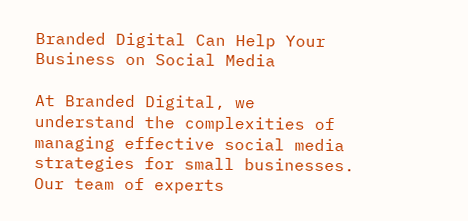Branded Digital Can Help Your Business on Social Media

At Branded Digital, we understand the complexities of managing effective social media strategies for small businesses. Our team of experts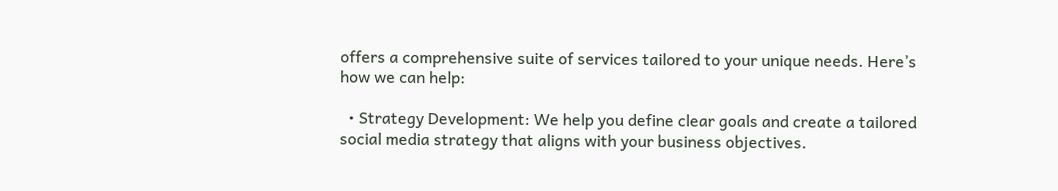offers a comprehensive suite of services tailored to your unique needs. Here’s how we can help:

  • Strategy Development: We help you define clear goals and create a tailored social media strategy that aligns with your business objectives.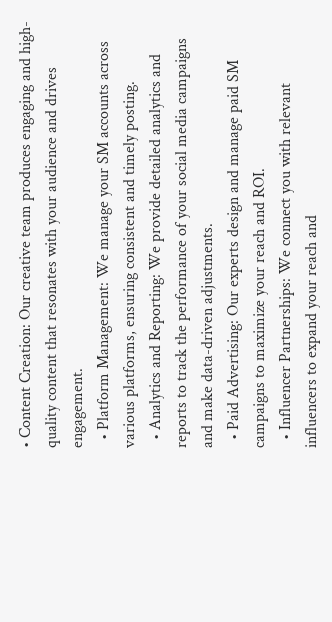• Content Creation: Our creative team produces engaging and high-quality content that resonates with your audience and drives engagement.
  • Platform Management: We manage your SM accounts across various platforms, ensuring consistent and timely posting.
  • Analytics and Reporting: We provide detailed analytics and reports to track the performance of your social media campaigns and make data-driven adjustments.
  • Paid Advertising: Our experts design and manage paid SM campaigns to maximize your reach and ROI.
  • Influencer Partnerships: We connect you with relevant influencers to expand your reach and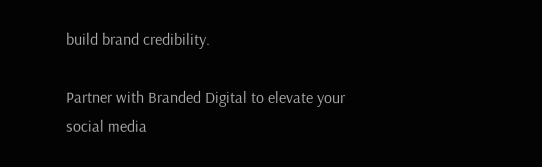build brand credibility.

Partner with Branded Digital to elevate your social media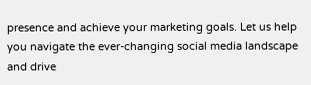presence and achieve your marketing goals. Let us help you navigate the ever-changing social media landscape and drive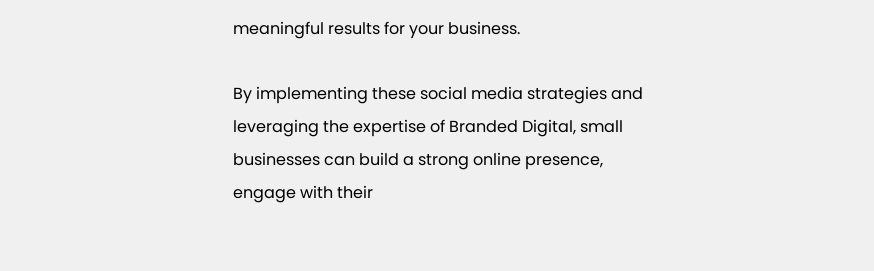meaningful results for your business.

By implementing these social media strategies and leveraging the expertise of Branded Digital, small businesses can build a strong online presence, engage with their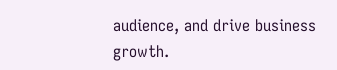audience, and drive business growth.